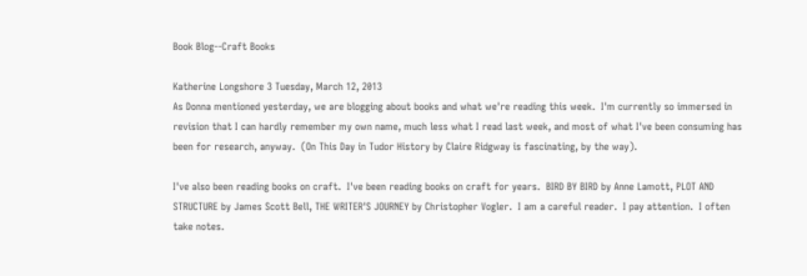Book Blog--Craft Books

Katherine Longshore 3 Tuesday, March 12, 2013
As Donna mentioned yesterday, we are blogging about books and what we're reading this week.  I'm currently so immersed in revision that I can hardly remember my own name, much less what I read last week, and most of what I've been consuming has been for research, anyway.  (On This Day in Tudor History by Claire Ridgway is fascinating, by the way).

I've also been reading books on craft.  I've been reading books on craft for years.  BIRD BY BIRD by Anne Lamott, PLOT AND STRUCTURE by James Scott Bell, THE WRITER'S JOURNEY by Christopher Vogler.  I am a careful reader.  I pay attention.  I often take notes.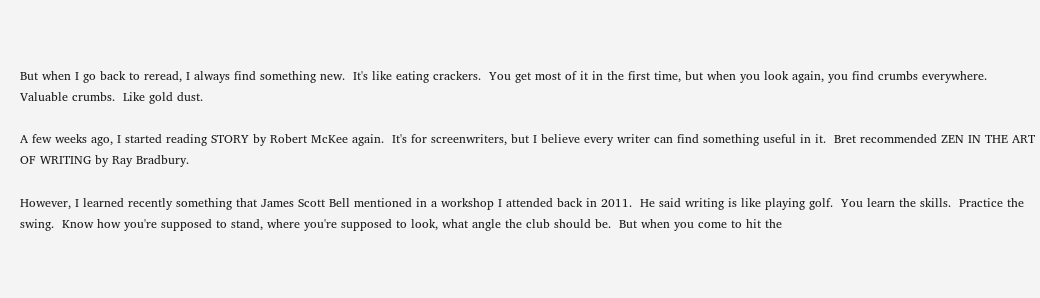But when I go back to reread, I always find something new.  It's like eating crackers.  You get most of it in the first time, but when you look again, you find crumbs everywhere.  Valuable crumbs.  Like gold dust.

A few weeks ago, I started reading STORY by Robert McKee again.  It's for screenwriters, but I believe every writer can find something useful in it.  Bret recommended ZEN IN THE ART OF WRITING by Ray Bradbury.

However, I learned recently something that James Scott Bell mentioned in a workshop I attended back in 2011.  He said writing is like playing golf.  You learn the skills.  Practice the swing.  Know how you're supposed to stand, where you're supposed to look, what angle the club should be.  But when you come to hit the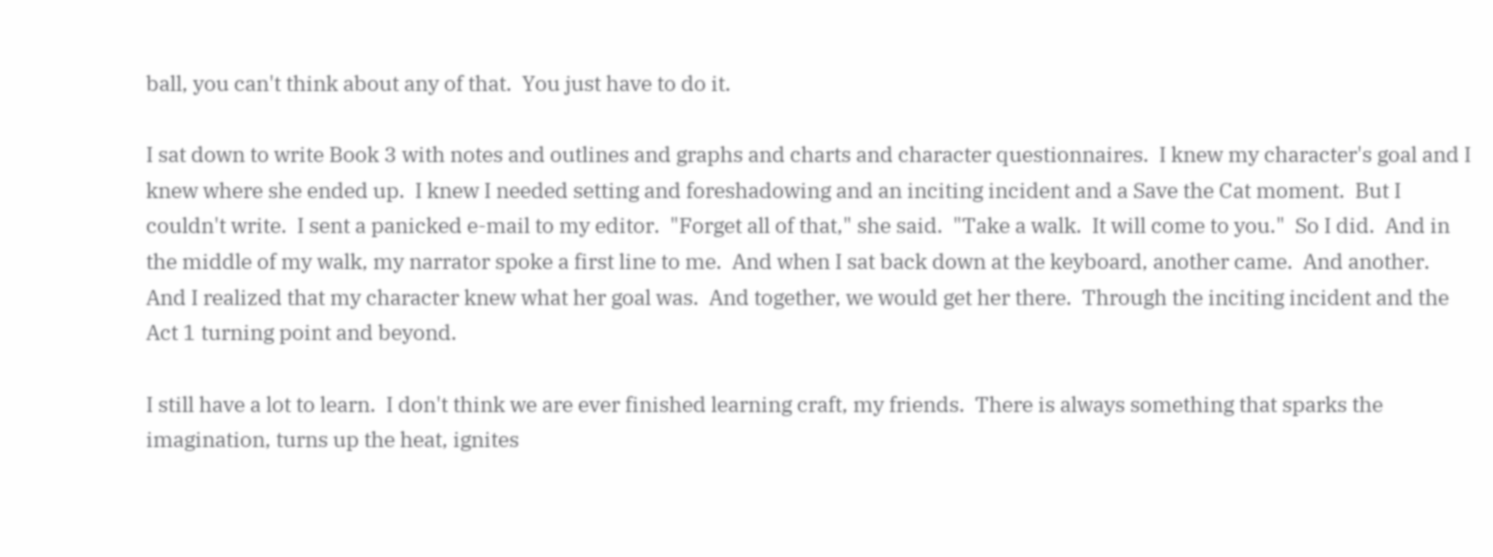ball, you can't think about any of that.  You just have to do it.

I sat down to write Book 3 with notes and outlines and graphs and charts and character questionnaires.  I knew my character's goal and I knew where she ended up.  I knew I needed setting and foreshadowing and an inciting incident and a Save the Cat moment.  But I couldn't write.  I sent a panicked e-mail to my editor.  "Forget all of that," she said.  "Take a walk.  It will come to you."  So I did.  And in the middle of my walk, my narrator spoke a first line to me.  And when I sat back down at the keyboard, another came.  And another.  And I realized that my character knew what her goal was.  And together, we would get her there.  Through the inciting incident and the Act 1 turning point and beyond.

I still have a lot to learn.  I don't think we are ever finished learning craft, my friends.  There is always something that sparks the imagination, turns up the heat, ignites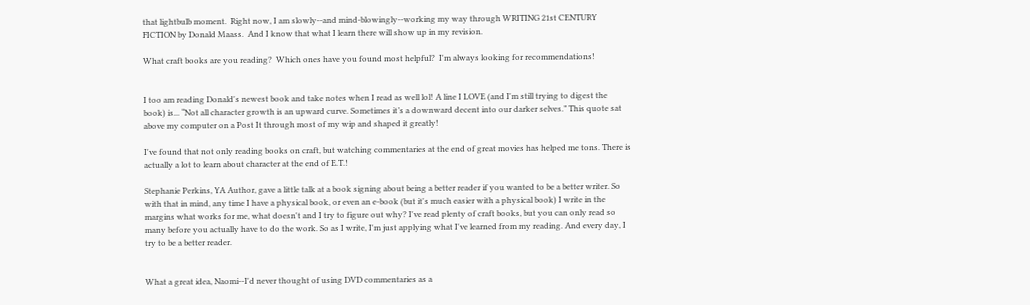that lightbulb moment.  Right now, I am slowly--and mind-blowingly--working my way through WRITING 21st CENTURY FICTION by Donald Maass.  And I know that what I learn there will show up in my revision.

What craft books are you reading?  Which ones have you found most helpful?  I'm always looking for recommendations!


I too am reading Donald's newest book and take notes when I read as well lol! A line I LOVE (and I'm still trying to digest the book) is... “Not all character growth is an upward curve. Sometimes it’s a downward decent into our darker selves.” This quote sat above my computer on a Post It through most of my wip and shaped it greatly!

I've found that not only reading books on craft, but watching commentaries at the end of great movies has helped me tons. There is actually a lot to learn about character at the end of E.T.!

Stephanie Perkins, YA Author, gave a little talk at a book signing about being a better reader if you wanted to be a better writer. So with that in mind, any time I have a physical book, or even an e-book (but it's much easier with a physical book) I write in the margins what works for me, what doesn't and I try to figure out why? I've read plenty of craft books, but you can only read so many before you actually have to do the work. So as I write, I'm just applying what I've learned from my reading. And every day, I try to be a better reader.


What a great idea, Naomi--I'd never thought of using DVD commentaries as a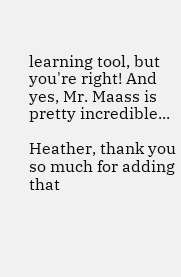learning tool, but you're right! And yes, Mr. Maass is pretty incredible...

Heather, thank you so much for adding that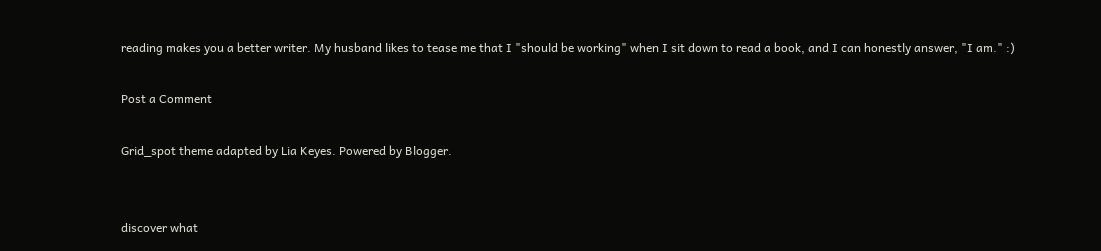reading makes you a better writer. My husband likes to tease me that I "should be working" when I sit down to read a book, and I can honestly answer, "I am." :)

Post a Comment

Grid_spot theme adapted by Lia Keyes. Powered by Blogger.


discover what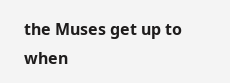the Muses get up to when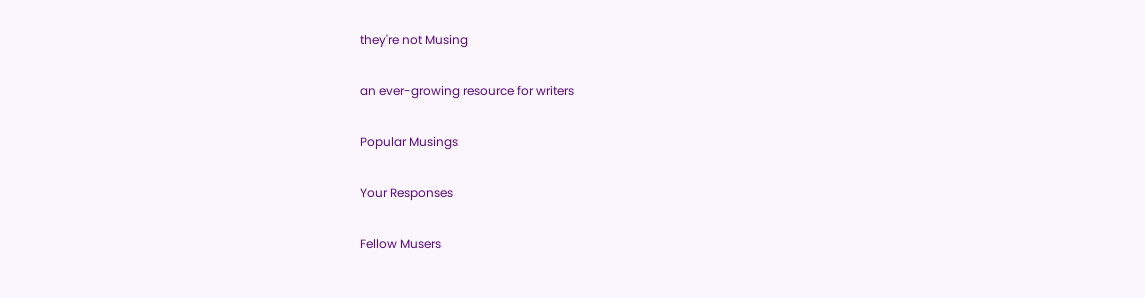they're not Musing

an ever-growing resource for writers

Popular Musings

Your Responses

Fellow Musers